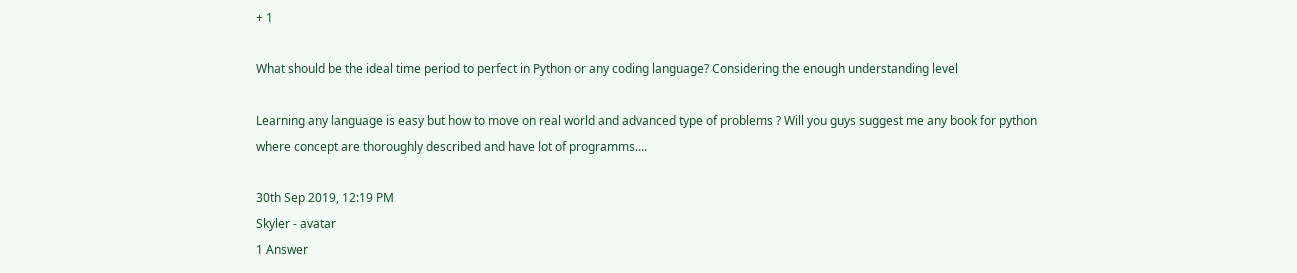+ 1

What should be the ideal time period to perfect in Python or any coding language? Considering the enough understanding level

Learning any language is easy but how to move on real world and advanced type of problems ? Will you guys suggest me any book for python where concept are thoroughly described and have lot of programms....

30th Sep 2019, 12:19 PM
Skyler - avatar
1 Answer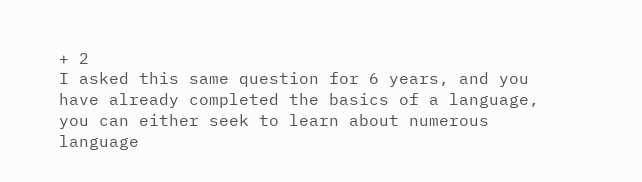+ 2
I asked this same question for 6 years, and you have already completed the basics of a language, you can either seek to learn about numerous language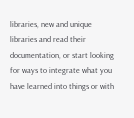libraries, new and unique libraries and read their documentation, or start looking for ways to integrate what you have learned into things or with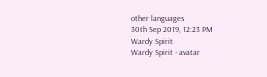other languages
30th Sep 2019, 12:23 PM
Wardy Spirit
Wardy Spirit - avatar